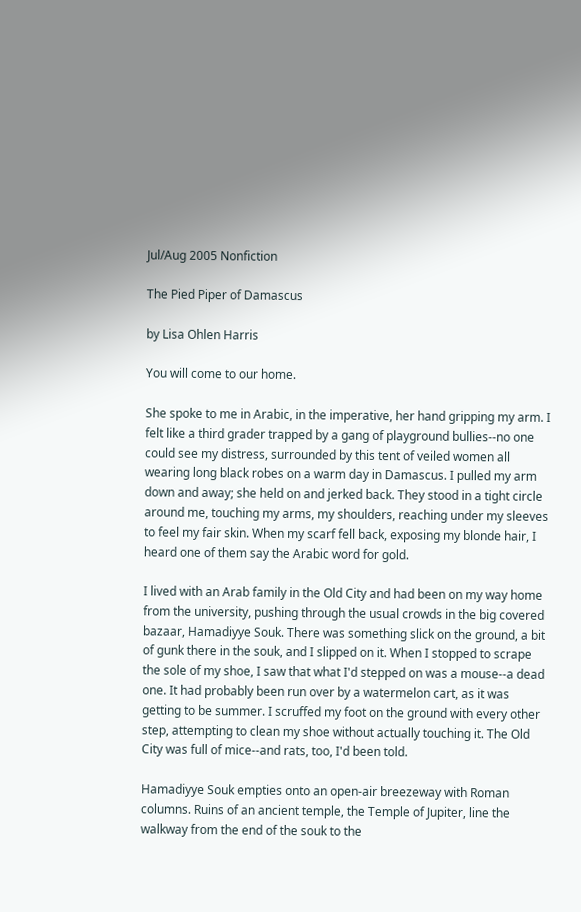Jul/Aug 2005 Nonfiction

The Pied Piper of Damascus

by Lisa Ohlen Harris

You will come to our home.

She spoke to me in Arabic, in the imperative, her hand gripping my arm. I felt like a third grader trapped by a gang of playground bullies--no one could see my distress, surrounded by this tent of veiled women all wearing long black robes on a warm day in Damascus. I pulled my arm down and away; she held on and jerked back. They stood in a tight circle around me, touching my arms, my shoulders, reaching under my sleeves to feel my fair skin. When my scarf fell back, exposing my blonde hair, I heard one of them say the Arabic word for gold.

I lived with an Arab family in the Old City and had been on my way home from the university, pushing through the usual crowds in the big covered bazaar, Hamadiyye Souk. There was something slick on the ground, a bit of gunk there in the souk, and I slipped on it. When I stopped to scrape the sole of my shoe, I saw that what I'd stepped on was a mouse--a dead one. It had probably been run over by a watermelon cart, as it was getting to be summer. I scruffed my foot on the ground with every other step, attempting to clean my shoe without actually touching it. The Old City was full of mice--and rats, too, I'd been told.

Hamadiyye Souk empties onto an open-air breezeway with Roman columns. Ruins of an ancient temple, the Temple of Jupiter, line the walkway from the end of the souk to the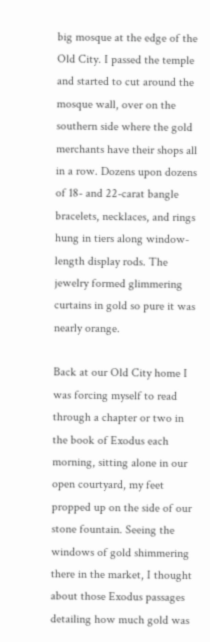big mosque at the edge of the Old City. I passed the temple and started to cut around the mosque wall, over on the southern side where the gold merchants have their shops all in a row. Dozens upon dozens of 18- and 22-carat bangle bracelets, necklaces, and rings hung in tiers along window-length display rods. The jewelry formed glimmering curtains in gold so pure it was nearly orange.

Back at our Old City home I was forcing myself to read through a chapter or two in the book of Exodus each morning, sitting alone in our open courtyard, my feet propped up on the side of our stone fountain. Seeing the windows of gold shimmering there in the market, I thought about those Exodus passages detailing how much gold was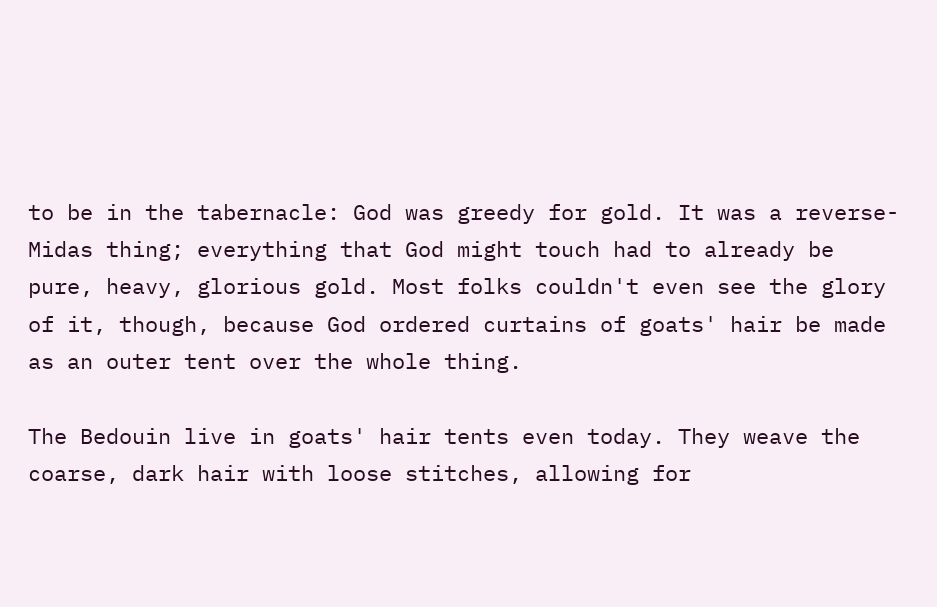to be in the tabernacle: God was greedy for gold. It was a reverse-Midas thing; everything that God might touch had to already be pure, heavy, glorious gold. Most folks couldn't even see the glory of it, though, because God ordered curtains of goats' hair be made as an outer tent over the whole thing.

The Bedouin live in goats' hair tents even today. They weave the coarse, dark hair with loose stitches, allowing for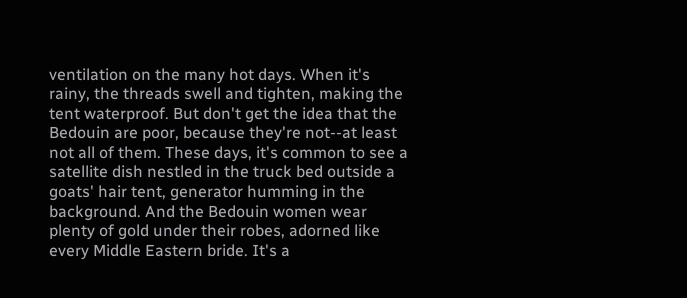ventilation on the many hot days. When it's rainy, the threads swell and tighten, making the tent waterproof. But don't get the idea that the Bedouin are poor, because they're not--at least not all of them. These days, it's common to see a satellite dish nestled in the truck bed outside a goats' hair tent, generator humming in the background. And the Bedouin women wear plenty of gold under their robes, adorned like every Middle Eastern bride. It's a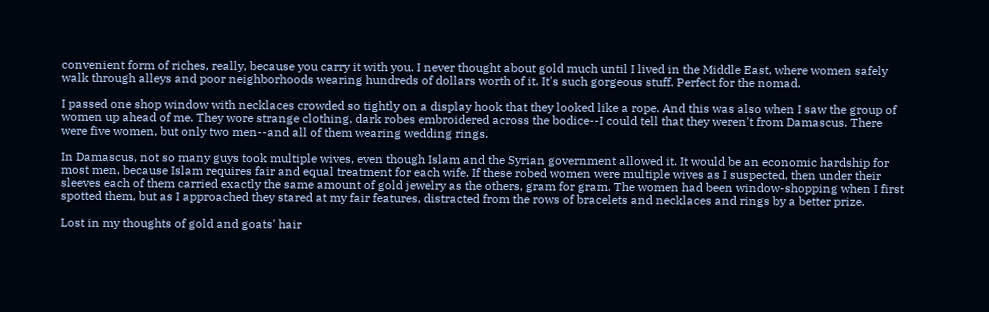convenient form of riches, really, because you carry it with you. I never thought about gold much until I lived in the Middle East, where women safely walk through alleys and poor neighborhoods wearing hundreds of dollars worth of it. It's such gorgeous stuff. Perfect for the nomad.

I passed one shop window with necklaces crowded so tightly on a display hook that they looked like a rope. And this was also when I saw the group of women up ahead of me. They wore strange clothing, dark robes embroidered across the bodice--I could tell that they weren't from Damascus. There were five women, but only two men--and all of them wearing wedding rings.

In Damascus, not so many guys took multiple wives, even though Islam and the Syrian government allowed it. It would be an economic hardship for most men, because Islam requires fair and equal treatment for each wife. If these robed women were multiple wives as I suspected, then under their sleeves each of them carried exactly the same amount of gold jewelry as the others, gram for gram. The women had been window-shopping when I first spotted them, but as I approached they stared at my fair features, distracted from the rows of bracelets and necklaces and rings by a better prize.

Lost in my thoughts of gold and goats' hair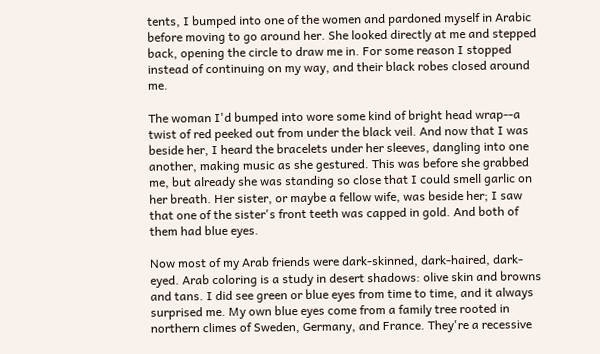tents, I bumped into one of the women and pardoned myself in Arabic before moving to go around her. She looked directly at me and stepped back, opening the circle to draw me in. For some reason I stopped instead of continuing on my way, and their black robes closed around me.

The woman I'd bumped into wore some kind of bright head wrap--a twist of red peeked out from under the black veil. And now that I was beside her, I heard the bracelets under her sleeves, dangling into one another, making music as she gestured. This was before she grabbed me, but already she was standing so close that I could smell garlic on her breath. Her sister, or maybe a fellow wife, was beside her; I saw that one of the sister's front teeth was capped in gold. And both of them had blue eyes.

Now most of my Arab friends were dark-skinned, dark-haired, dark-eyed. Arab coloring is a study in desert shadows: olive skin and browns and tans. I did see green or blue eyes from time to time, and it always surprised me. My own blue eyes come from a family tree rooted in northern climes of Sweden, Germany, and France. They're a recessive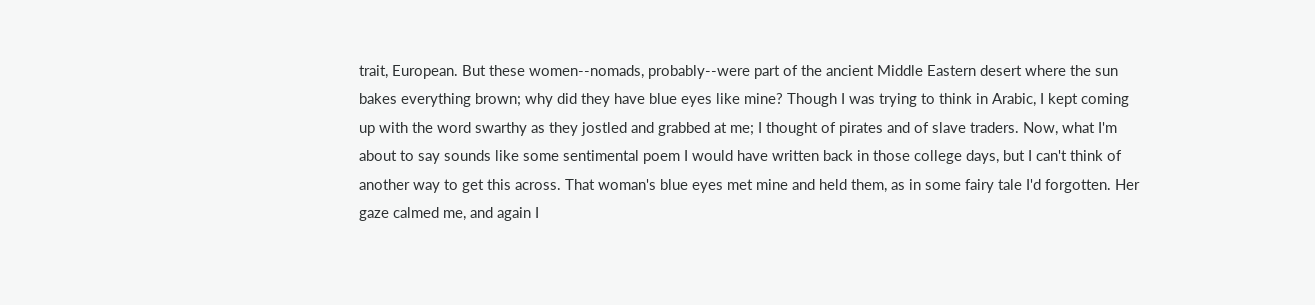trait, European. But these women--nomads, probably--were part of the ancient Middle Eastern desert where the sun bakes everything brown; why did they have blue eyes like mine? Though I was trying to think in Arabic, I kept coming up with the word swarthy as they jostled and grabbed at me; I thought of pirates and of slave traders. Now, what I'm about to say sounds like some sentimental poem I would have written back in those college days, but I can't think of another way to get this across. That woman's blue eyes met mine and held them, as in some fairy tale I'd forgotten. Her gaze calmed me, and again I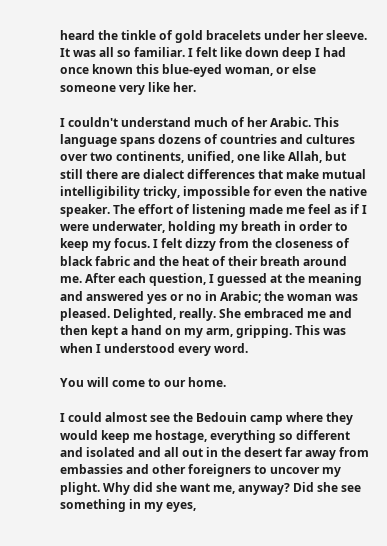heard the tinkle of gold bracelets under her sleeve. It was all so familiar. I felt like down deep I had once known this blue-eyed woman, or else someone very like her.

I couldn't understand much of her Arabic. This language spans dozens of countries and cultures over two continents, unified, one like Allah, but still there are dialect differences that make mutual intelligibility tricky, impossible for even the native speaker. The effort of listening made me feel as if I were underwater, holding my breath in order to keep my focus. I felt dizzy from the closeness of black fabric and the heat of their breath around me. After each question, I guessed at the meaning and answered yes or no in Arabic; the woman was pleased. Delighted, really. She embraced me and then kept a hand on my arm, gripping. This was when I understood every word.

You will come to our home.

I could almost see the Bedouin camp where they would keep me hostage, everything so different and isolated and all out in the desert far away from embassies and other foreigners to uncover my plight. Why did she want me, anyway? Did she see something in my eyes,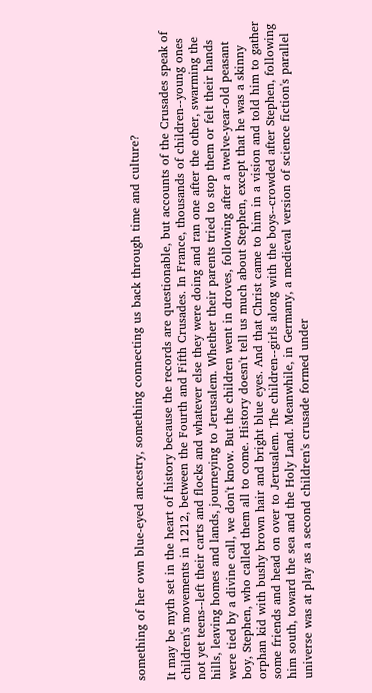something of her own blue-eyed ancestry, something connecting us back through time and culture?

It may be myth set in the heart of history because the records are questionable, but accounts of the Crusades speak of children's movements in 1212, between the Fourth and Fifth Crusades. In France, thousands of children--young ones not yet teens--left their carts and flocks and whatever else they were doing and ran one after the other, swarming the hills, leaving homes and lands, journeying to Jerusalem. Whether their parents tried to stop them or felt their hands were tied by a divine call, we don't know. But the children went in droves, following after a twelve-year-old peasant boy, Stephen, who called them all to come. History doesn't tell us much about Stephen, except that he was a skinny orphan kid with bushy brown hair and bright blue eyes. And that Christ came to him in a vision and told him to gather some friends and head on over to Jerusalem. The children--girls along with the boys--crowded after Stephen, following him south, toward the sea and the Holy Land. Meanwhile, in Germany, a medieval version of science fiction's parallel universe was at play as a second children's crusade formed under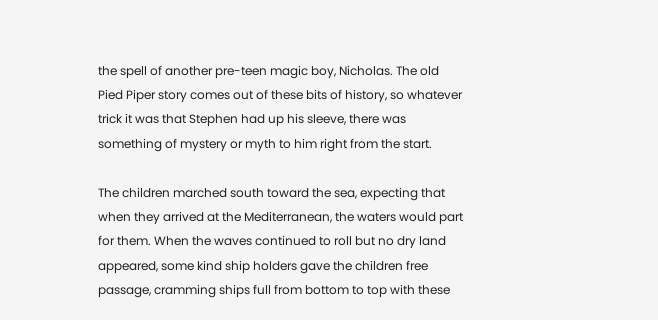the spell of another pre-teen magic boy, Nicholas. The old Pied Piper story comes out of these bits of history, so whatever trick it was that Stephen had up his sleeve, there was something of mystery or myth to him right from the start.

The children marched south toward the sea, expecting that when they arrived at the Mediterranean, the waters would part for them. When the waves continued to roll but no dry land appeared, some kind ship holders gave the children free passage, cramming ships full from bottom to top with these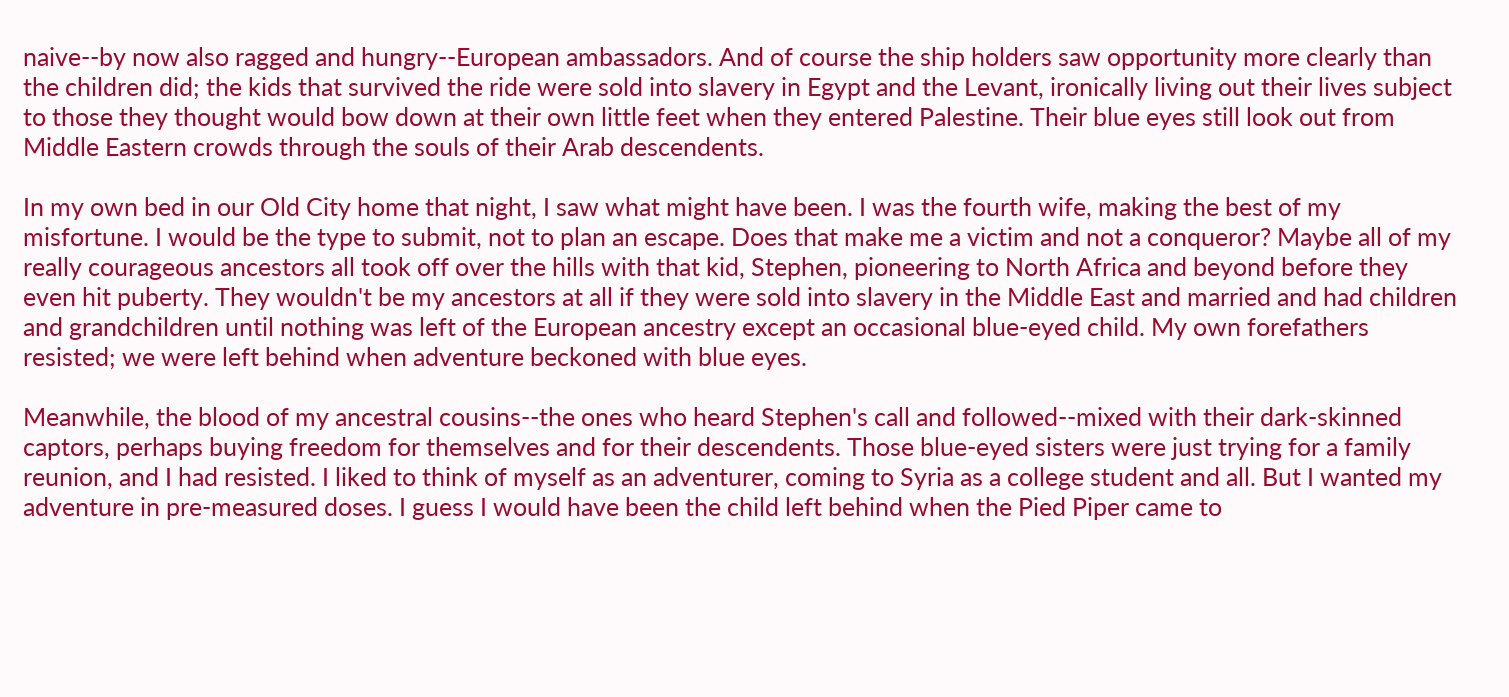naive--by now also ragged and hungry--European ambassadors. And of course the ship holders saw opportunity more clearly than the children did; the kids that survived the ride were sold into slavery in Egypt and the Levant, ironically living out their lives subject to those they thought would bow down at their own little feet when they entered Palestine. Their blue eyes still look out from Middle Eastern crowds through the souls of their Arab descendents.

In my own bed in our Old City home that night, I saw what might have been. I was the fourth wife, making the best of my misfortune. I would be the type to submit, not to plan an escape. Does that make me a victim and not a conqueror? Maybe all of my really courageous ancestors all took off over the hills with that kid, Stephen, pioneering to North Africa and beyond before they even hit puberty. They wouldn't be my ancestors at all if they were sold into slavery in the Middle East and married and had children and grandchildren until nothing was left of the European ancestry except an occasional blue-eyed child. My own forefathers resisted; we were left behind when adventure beckoned with blue eyes.

Meanwhile, the blood of my ancestral cousins--the ones who heard Stephen's call and followed--mixed with their dark-skinned captors, perhaps buying freedom for themselves and for their descendents. Those blue-eyed sisters were just trying for a family reunion, and I had resisted. I liked to think of myself as an adventurer, coming to Syria as a college student and all. But I wanted my adventure in pre-measured doses. I guess I would have been the child left behind when the Pied Piper came to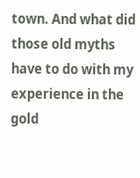town. And what did those old myths have to do with my experience in the gold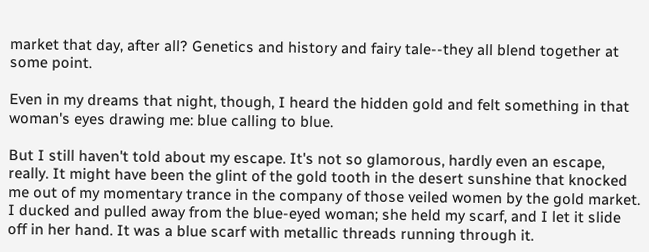market that day, after all? Genetics and history and fairy tale--they all blend together at some point.

Even in my dreams that night, though, I heard the hidden gold and felt something in that woman's eyes drawing me: blue calling to blue.

But I still haven't told about my escape. It's not so glamorous, hardly even an escape, really. It might have been the glint of the gold tooth in the desert sunshine that knocked me out of my momentary trance in the company of those veiled women by the gold market. I ducked and pulled away from the blue-eyed woman; she held my scarf, and I let it slide off in her hand. It was a blue scarf with metallic threads running through it.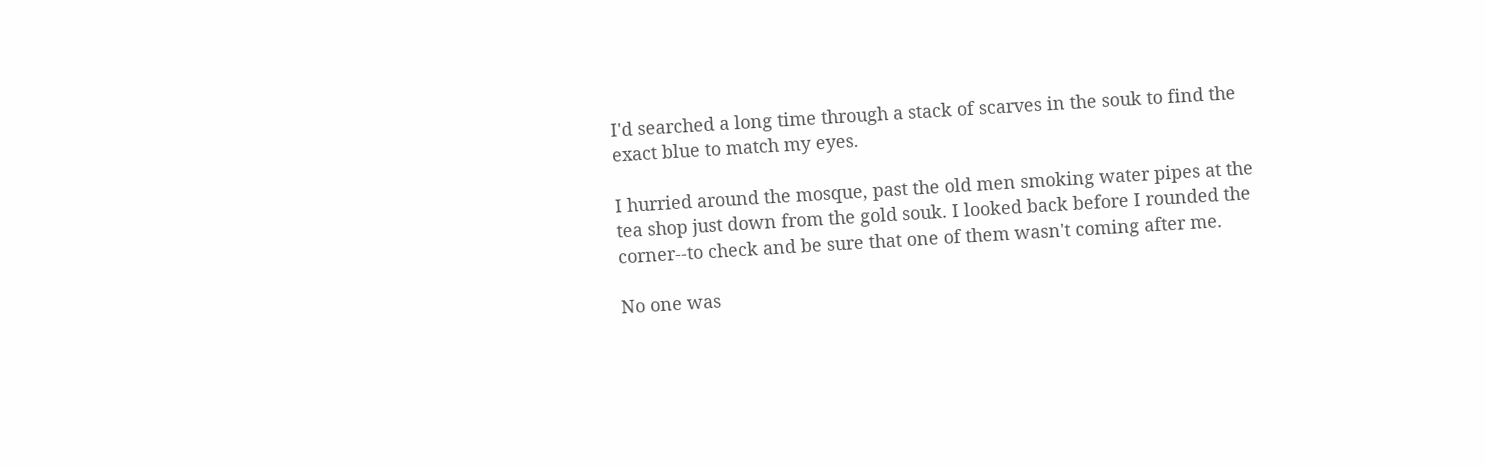I'd searched a long time through a stack of scarves in the souk to find the exact blue to match my eyes.

I hurried around the mosque, past the old men smoking water pipes at the tea shop just down from the gold souk. I looked back before I rounded the corner--to check and be sure that one of them wasn't coming after me.

No one was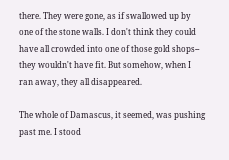there. They were gone, as if swallowed up by one of the stone walls. I don't think they could have all crowded into one of those gold shops-- they wouldn't have fit. But somehow, when I ran away, they all disappeared.

The whole of Damascus, it seemed, was pushing past me. I stood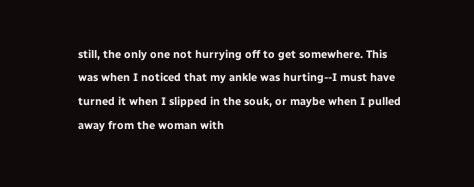still, the only one not hurrying off to get somewhere. This was when I noticed that my ankle was hurting--I must have turned it when I slipped in the souk, or maybe when I pulled away from the woman with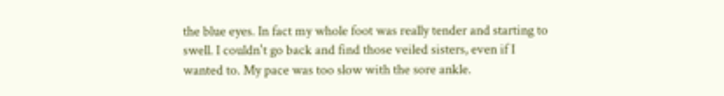the blue eyes. In fact my whole foot was really tender and starting to swell. I couldn't go back and find those veiled sisters, even if I wanted to. My pace was too slow with the sore ankle.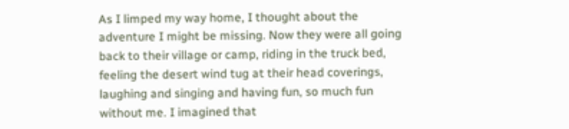As I limped my way home, I thought about the adventure I might be missing. Now they were all going back to their village or camp, riding in the truck bed, feeling the desert wind tug at their head coverings, laughing and singing and having fun, so much fun without me. I imagined that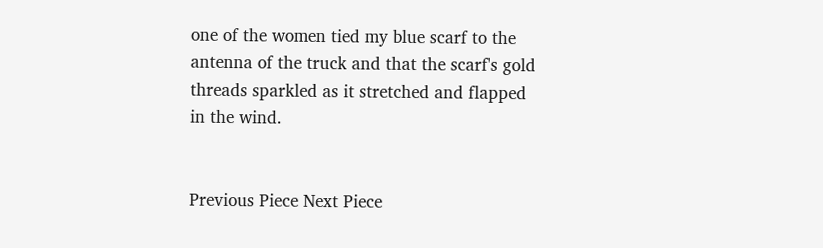one of the women tied my blue scarf to the antenna of the truck and that the scarf's gold threads sparkled as it stretched and flapped in the wind.


Previous Piece Next Piece